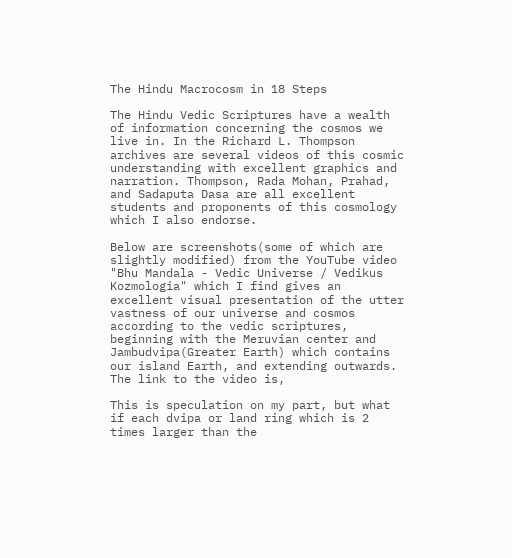The Hindu Macrocosm in 18 Steps

The Hindu Vedic Scriptures have a wealth of information concerning the cosmos we live in. In the Richard L. Thompson archives are several videos of this cosmic understanding with excellent graphics and narration. Thompson, Rada Mohan, Prahad, and Sadaputa Dasa are all excellent students and proponents of this cosmology which I also endorse.

Below are screenshots(some of which are slightly modified) from the YouTube video "Bhu Mandala - Vedic Universe / Vedikus Kozmologia" which I find gives an excellent visual presentation of the utter vastness of our universe and cosmos according to the vedic scriptures, beginning with the Meruvian center and Jambudvipa(Greater Earth) which contains our island Earth, and extending outwards. The link to the video is,

This is speculation on my part, but what if each dvipa or land ring which is 2 times larger than the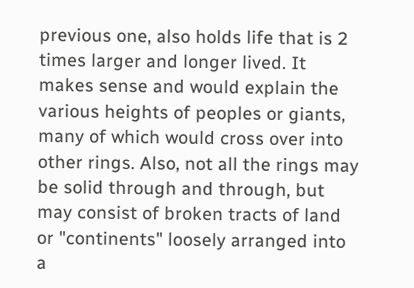previous one, also holds life that is 2 times larger and longer lived. It makes sense and would explain the various heights of peoples or giants, many of which would cross over into other rings. Also, not all the rings may be solid through and through, but may consist of broken tracts of land or "continents" loosely arranged into a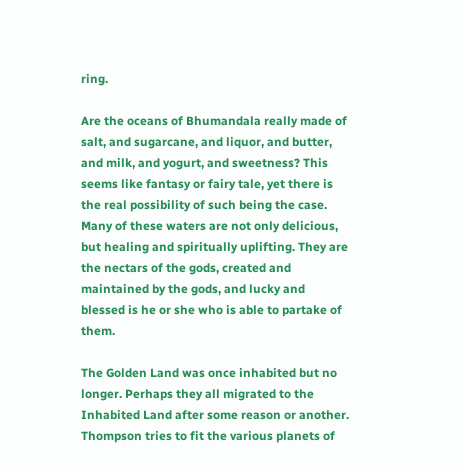ring.

Are the oceans of Bhumandala really made of salt, and sugarcane, and liquor, and butter, and milk, and yogurt, and sweetness? This seems like fantasy or fairy tale, yet there is the real possibility of such being the case. Many of these waters are not only delicious, but healing and spiritually uplifting. They are the nectars of the gods, created and maintained by the gods, and lucky and blessed is he or she who is able to partake of them.

The Golden Land was once inhabited but no longer. Perhaps they all migrated to the Inhabited Land after some reason or another. Thompson tries to fit the various planets of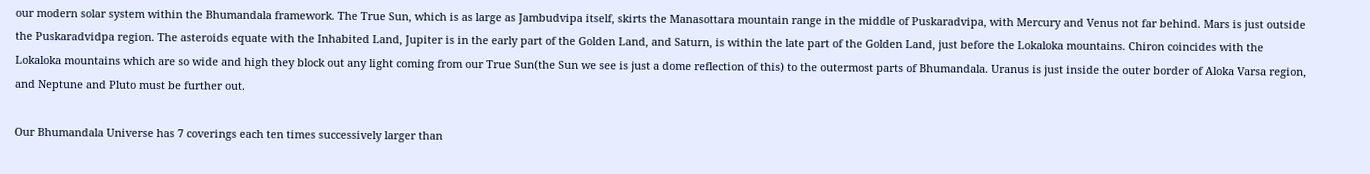our modern solar system within the Bhumandala framework. The True Sun, which is as large as Jambudvipa itself, skirts the Manasottara mountain range in the middle of Puskaradvipa, with Mercury and Venus not far behind. Mars is just outside the Puskaradvidpa region. The asteroids equate with the Inhabited Land, Jupiter is in the early part of the Golden Land, and Saturn, is within the late part of the Golden Land, just before the Lokaloka mountains. Chiron coincides with the Lokaloka mountains which are so wide and high they block out any light coming from our True Sun(the Sun we see is just a dome reflection of this) to the outermost parts of Bhumandala. Uranus is just inside the outer border of Aloka Varsa region, and Neptune and Pluto must be further out.

Our Bhumandala Universe has 7 coverings each ten times successively larger than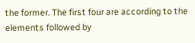the former. The first four are according to the elements followed by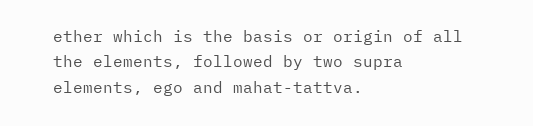ether which is the basis or origin of all the elements, followed by two supra elements, ego and mahat-tattva.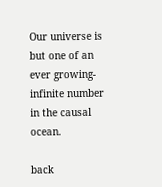Our universe is but one of an ever growing-infinite number in the causal ocean.

back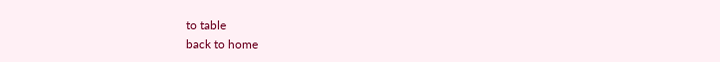to table
back to home